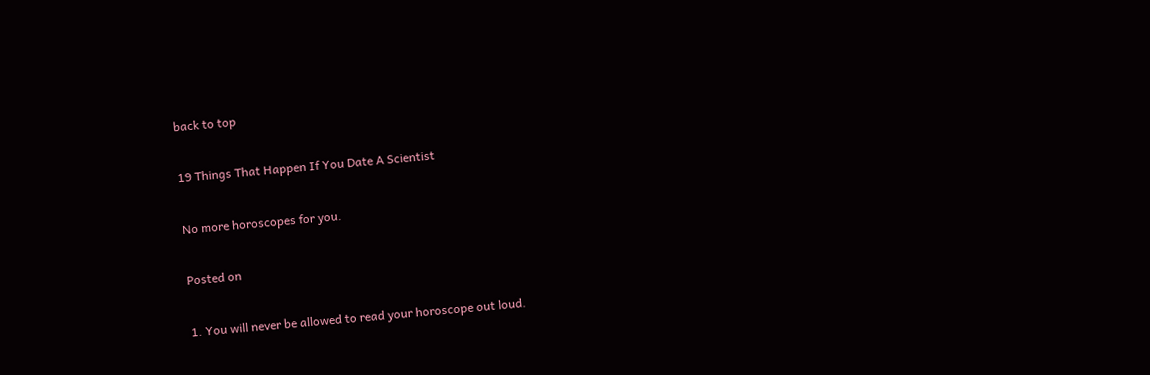back to top

19 Things That Happen If You Date A Scientist

No more horoscopes for you.

Posted on

1. You will never be allowed to read your horoscope out loud.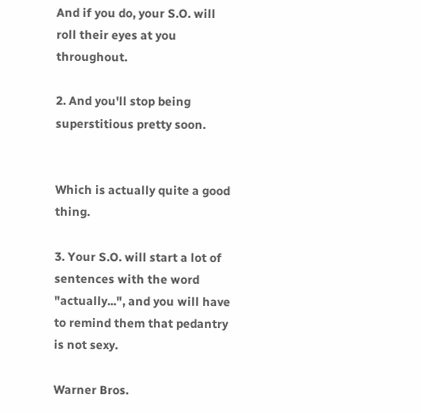And if you do, your S.O. will roll their eyes at you throughout.

2. And you'll stop being superstitious pretty soon.


Which is actually quite a good thing.

3. Your S.O. will start a lot of sentences with the word "actually...", and you will have to remind them that pedantry is not sexy.

Warner Bros.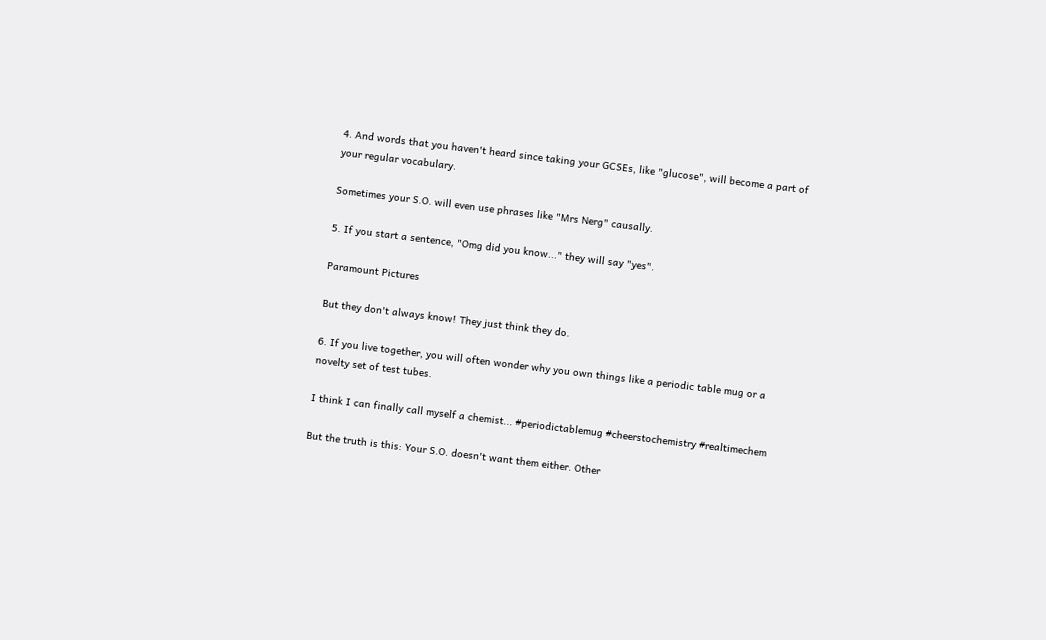4. And words that you haven't heard since taking your GCSEs, like "glucose", will become a part of your regular vocabulary.

Sometimes your S.O. will even use phrases like "Mrs Nerg" causally.

5. If you start a sentence, "Omg did you know..." they will say "yes".

Paramount Pictures

But they don't always know! They just think they do.

6. If you live together, you will often wonder why you own things like a periodic table mug or a novelty set of test tubes.

I think I can finally call myself a chemist... #periodictablemug #cheerstochemistry #realtimechem

But the truth is this: Your S.O. doesn't want them either. Other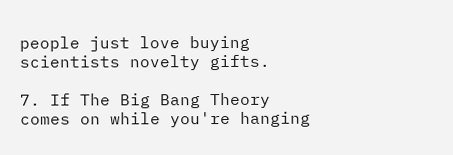people just love buying scientists novelty gifts.

7. If The Big Bang Theory comes on while you're hanging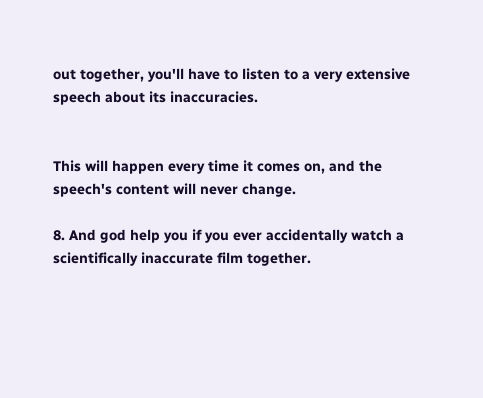out together, you'll have to listen to a very extensive speech about its inaccuracies.


This will happen every time it comes on, and the speech's content will never change.

8. And god help you if you ever accidentally watch a scientifically inaccurate film together.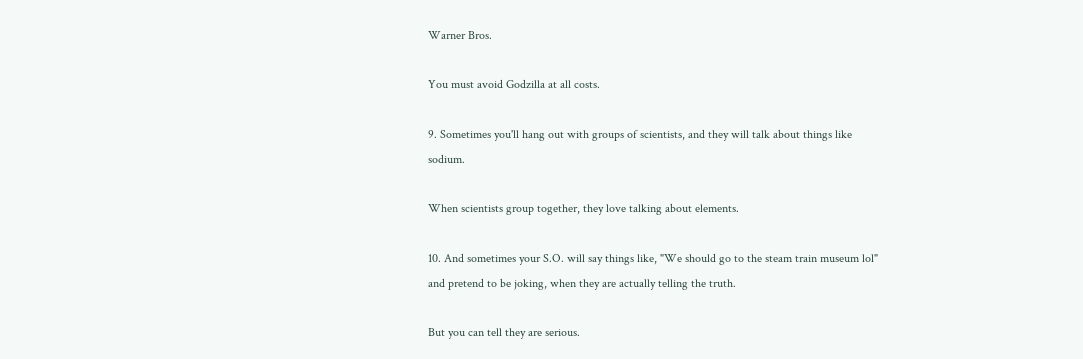Warner Bros.

You must avoid Godzilla at all costs.

9. Sometimes you'll hang out with groups of scientists, and they will talk about things like sodium.

When scientists group together, they love talking about elements.

10. And sometimes your S.O. will say things like, "We should go to the steam train museum lol" and pretend to be joking, when they are actually telling the truth.

But you can tell they are serious.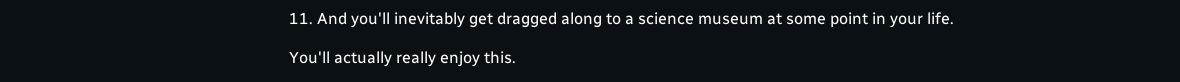11. And you'll inevitably get dragged along to a science museum at some point in your life.

You'll actually really enjoy this.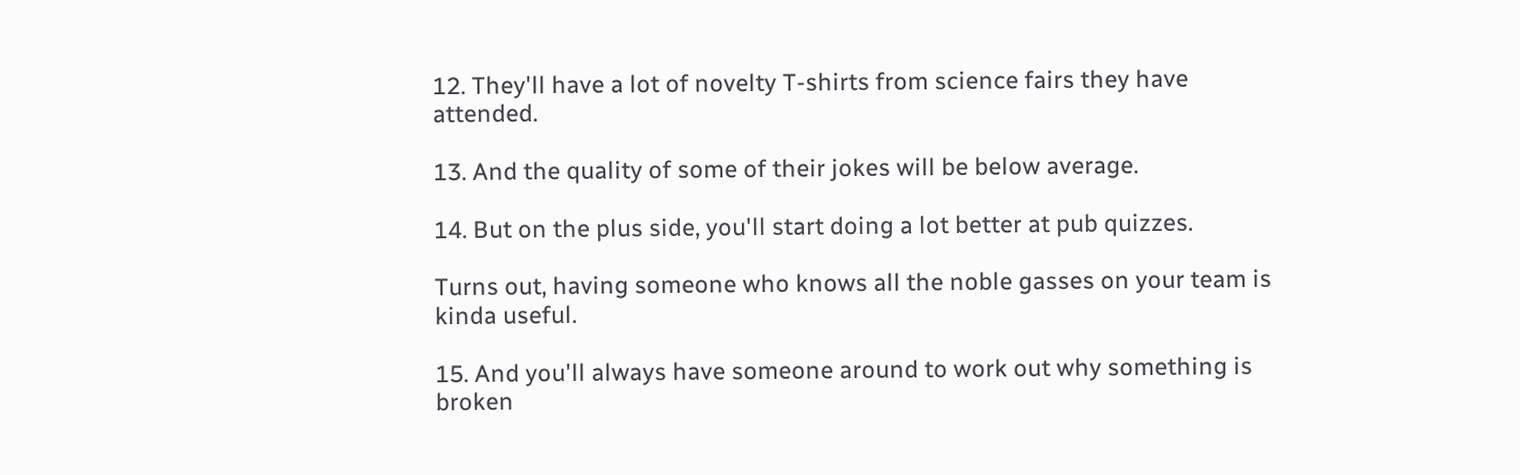12. They'll have a lot of novelty T-shirts from science fairs they have attended.

13. And the quality of some of their jokes will be below average.

14. But on the plus side, you'll start doing a lot better at pub quizzes.

Turns out, having someone who knows all the noble gasses on your team is kinda useful.

15. And you'll always have someone around to work out why something is broken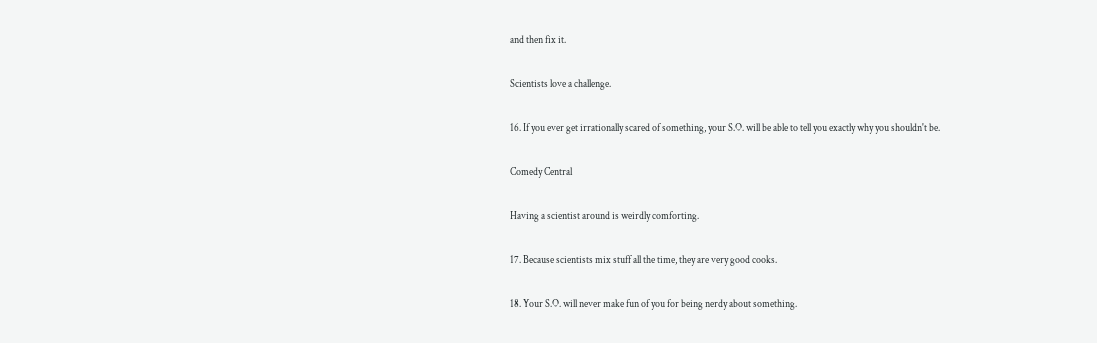and then fix it.

Scientists love a challenge.

16. If you ever get irrationally scared of something, your S.O. will be able to tell you exactly why you shouldn't be.

Comedy Central

Having a scientist around is weirdly comforting.

17. Because scientists mix stuff all the time, they are very good cooks.

18. Your S.O. will never make fun of you for being nerdy about something.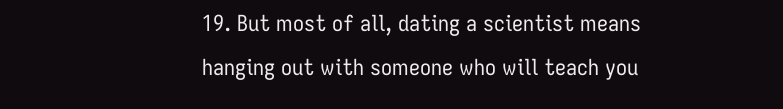19. But most of all, dating a scientist means hanging out with someone who will teach you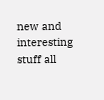new and interesting stuff all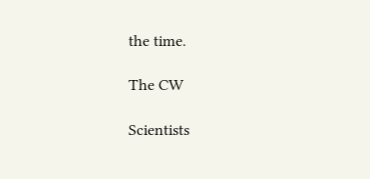the time.

The CW

Scientists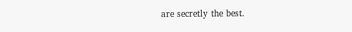are secretly the best.